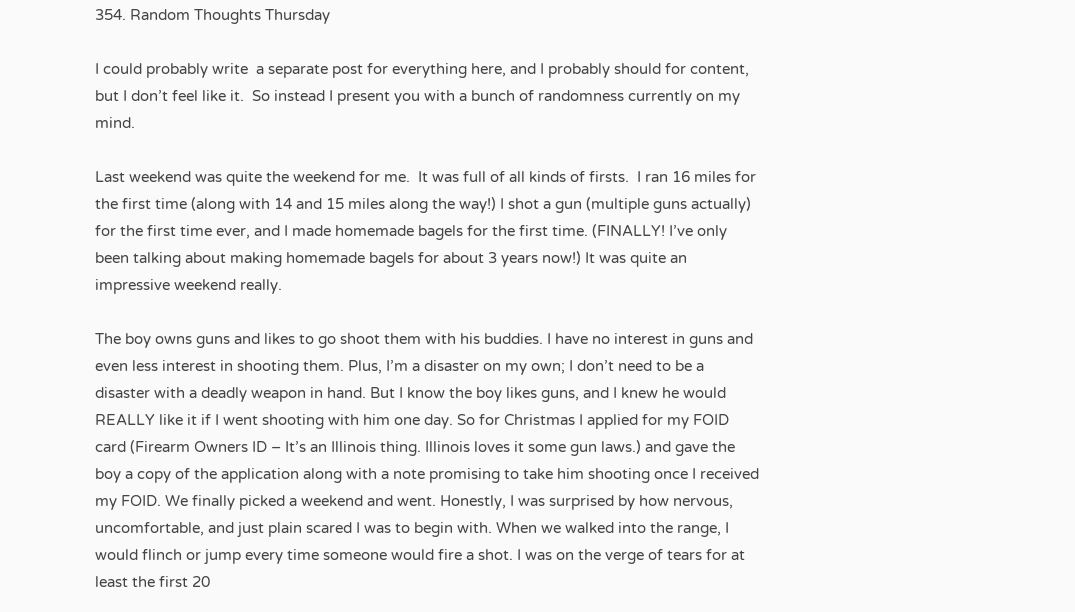354. Random Thoughts Thursday

I could probably write  a separate post for everything here, and I probably should for content, but I don’t feel like it.  So instead I present you with a bunch of randomness currently on my mind.

Last weekend was quite the weekend for me.  It was full of all kinds of firsts.  I ran 16 miles for the first time (along with 14 and 15 miles along the way!) I shot a gun (multiple guns actually) for the first time ever, and I made homemade bagels for the first time. (FINALLY! I’ve only been talking about making homemade bagels for about 3 years now!) It was quite an impressive weekend really.

The boy owns guns and likes to go shoot them with his buddies. I have no interest in guns and even less interest in shooting them. Plus, I’m a disaster on my own; I don’t need to be a disaster with a deadly weapon in hand. But I know the boy likes guns, and I knew he would REALLY like it if I went shooting with him one day. So for Christmas I applied for my FOID card (Firearm Owners ID – It’s an Illinois thing. Illinois loves it some gun laws.) and gave the boy a copy of the application along with a note promising to take him shooting once I received my FOID. We finally picked a weekend and went. Honestly, I was surprised by how nervous, uncomfortable, and just plain scared I was to begin with. When we walked into the range, I would flinch or jump every time someone would fire a shot. I was on the verge of tears for at least the first 20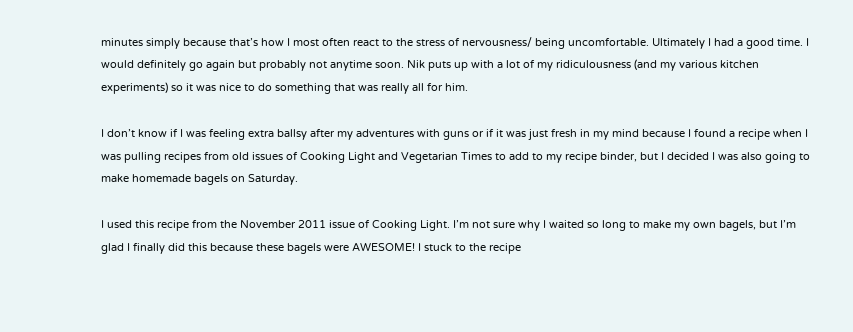minutes simply because that’s how I most often react to the stress of nervousness/ being uncomfortable. Ultimately I had a good time. I would definitely go again but probably not anytime soon. Nik puts up with a lot of my ridiculousness (and my various kitchen experiments) so it was nice to do something that was really all for him.

I don’t know if I was feeling extra ballsy after my adventures with guns or if it was just fresh in my mind because I found a recipe when I was pulling recipes from old issues of Cooking Light and Vegetarian Times to add to my recipe binder, but I decided I was also going to make homemade bagels on Saturday.

I used this recipe from the November 2011 issue of Cooking Light. I’m not sure why I waited so long to make my own bagels, but I’m glad I finally did this because these bagels were AWESOME! I stuck to the recipe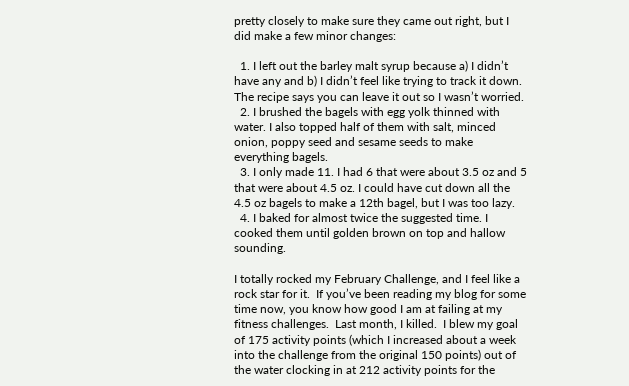pretty closely to make sure they came out right, but I did make a few minor changes:

  1. I left out the barley malt syrup because a) I didn’t have any and b) I didn’t feel like trying to track it down. The recipe says you can leave it out so I wasn’t worried.
  2. I brushed the bagels with egg yolk thinned with water. I also topped half of them with salt, minced onion, poppy seed and sesame seeds to make everything bagels.
  3. I only made 11. I had 6 that were about 3.5 oz and 5 that were about 4.5 oz. I could have cut down all the 4.5 oz bagels to make a 12th bagel, but I was too lazy.
  4. I baked for almost twice the suggested time. I cooked them until golden brown on top and hallow sounding.

I totally rocked my February Challenge, and I feel like a rock star for it.  If you’ve been reading my blog for some time now, you know how good I am at failing at my fitness challenges.  Last month, I killed.  I blew my goal of 175 activity points (which I increased about a week into the challenge from the original 150 points) out of the water clocking in at 212 activity points for the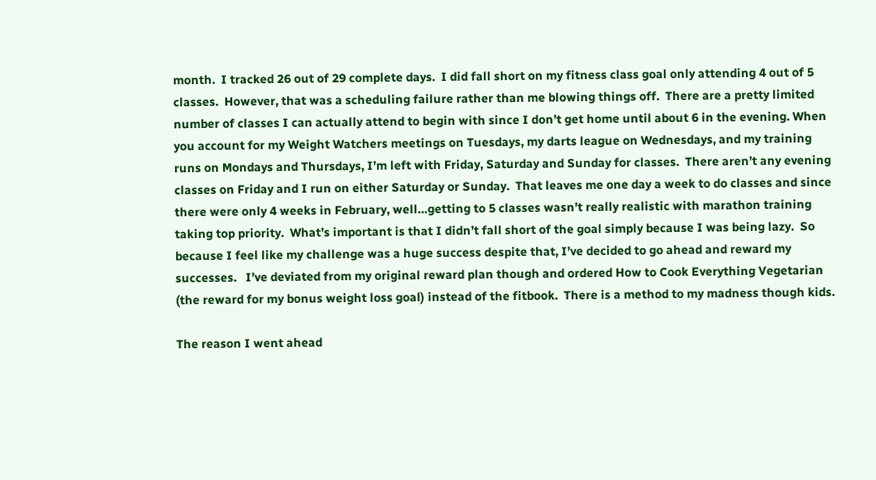month.  I tracked 26 out of 29 complete days.  I did fall short on my fitness class goal only attending 4 out of 5 classes.  However, that was a scheduling failure rather than me blowing things off.  There are a pretty limited number of classes I can actually attend to begin with since I don’t get home until about 6 in the evening. When you account for my Weight Watchers meetings on Tuesdays, my darts league on Wednesdays, and my training runs on Mondays and Thursdays, I’m left with Friday, Saturday and Sunday for classes.  There aren’t any evening classes on Friday and I run on either Saturday or Sunday.  That leaves me one day a week to do classes and since there were only 4 weeks in February, well…getting to 5 classes wasn’t really realistic with marathon training taking top priority.  What’s important is that I didn’t fall short of the goal simply because I was being lazy.  So because I feel like my challenge was a huge success despite that, I’ve decided to go ahead and reward my successes.   I’ve deviated from my original reward plan though and ordered How to Cook Everything Vegetarian (the reward for my bonus weight loss goal) instead of the fitbook.  There is a method to my madness though kids.

The reason I went ahead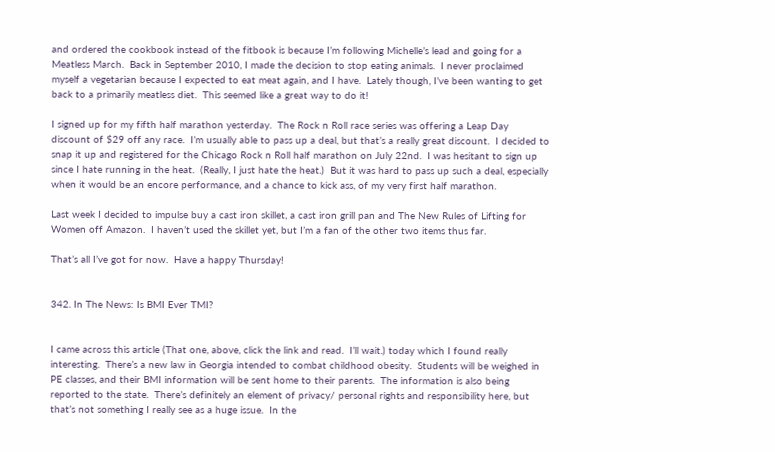and ordered the cookbook instead of the fitbook is because I’m following Michelle’s lead and going for a Meatless March.  Back in September 2010, I made the decision to stop eating animals.  I never proclaimed myself a vegetarian because I expected to eat meat again, and I have.  Lately though, I’ve been wanting to get back to a primarily meatless diet.  This seemed like a great way to do it!

I signed up for my fifth half marathon yesterday.  The Rock n Roll race series was offering a Leap Day discount of $29 off any race.  I’m usually able to pass up a deal, but that’s a really great discount.  I decided to snap it up and registered for the Chicago Rock n Roll half marathon on July 22nd.  I was hesitant to sign up since I hate running in the heat.  (Really, I just hate the heat.)  But it was hard to pass up such a deal, especially when it would be an encore performance, and a chance to kick ass, of my very first half marathon.

Last week I decided to impulse buy a cast iron skillet, a cast iron grill pan and The New Rules of Lifting for Women off Amazon.  I haven’t used the skillet yet, but I’m a fan of the other two items thus far.

That’s all I’ve got for now.  Have a happy Thursday!


342. In The News: Is BMI Ever TMI?


I came across this article (That one, above, click the link and read.  I’ll wait.) today which I found really interesting.  There’s a new law in Georgia intended to combat childhood obesity.  Students will be weighed in PE classes, and their BMI information will be sent home to their parents.  The information is also being reported to the state.  There’s definitely an element of privacy/ personal rights and responsibility here, but that’s not something I really see as a huge issue.  In the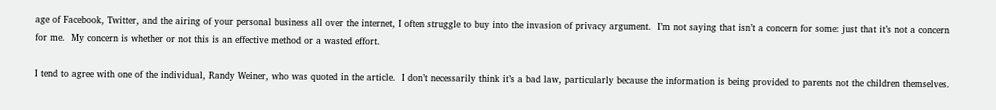age of Facebook, Twitter, and the airing of your personal business all over the internet, I often struggle to buy into the invasion of privacy argument.  I’m not saying that isn’t a concern for some: just that it’s not a concern for me.  My concern is whether or not this is an effective method or a wasted effort.

I tend to agree with one of the individual, Randy Weiner, who was quoted in the article.  I don’t necessarily think it’s a bad law, particularly because the information is being provided to parents not the children themselves.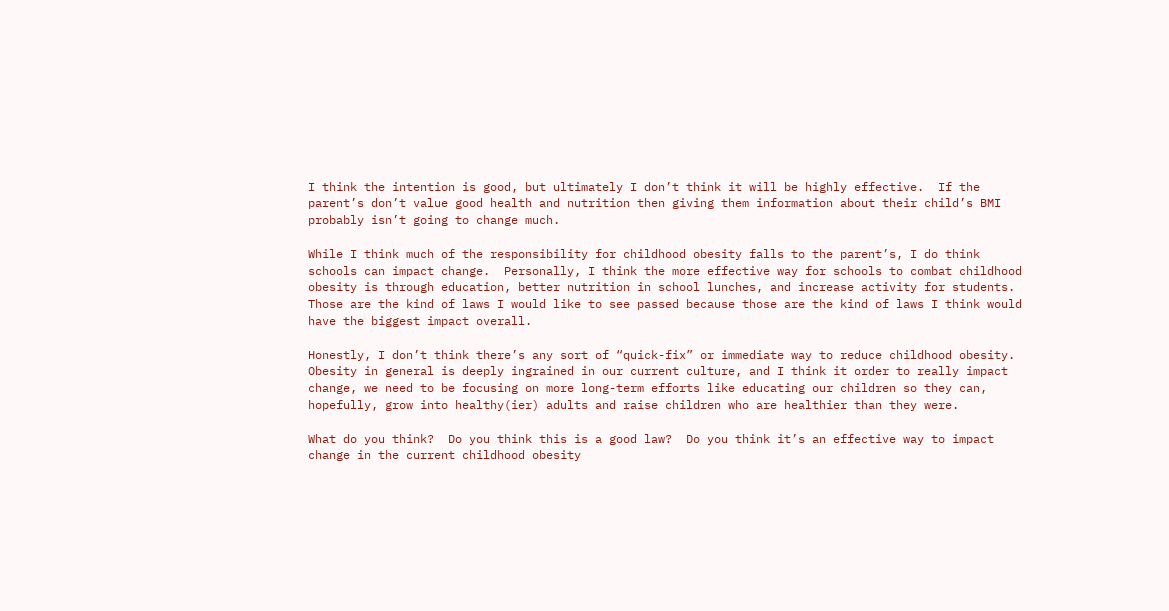I think the intention is good, but ultimately I don’t think it will be highly effective.  If the parent’s don’t value good health and nutrition then giving them information about their child’s BMI probably isn’t going to change much.

While I think much of the responsibility for childhood obesity falls to the parent’s, I do think schools can impact change.  Personally, I think the more effective way for schools to combat childhood obesity is through education, better nutrition in school lunches, and increase activity for students.  Those are the kind of laws I would like to see passed because those are the kind of laws I think would have the biggest impact overall.

Honestly, I don’t think there’s any sort of “quick-fix” or immediate way to reduce childhood obesity.  Obesity in general is deeply ingrained in our current culture, and I think it order to really impact change, we need to be focusing on more long-term efforts like educating our children so they can, hopefully, grow into healthy(ier) adults and raise children who are healthier than they were.

What do you think?  Do you think this is a good law?  Do you think it’s an effective way to impact change in the current childhood obesity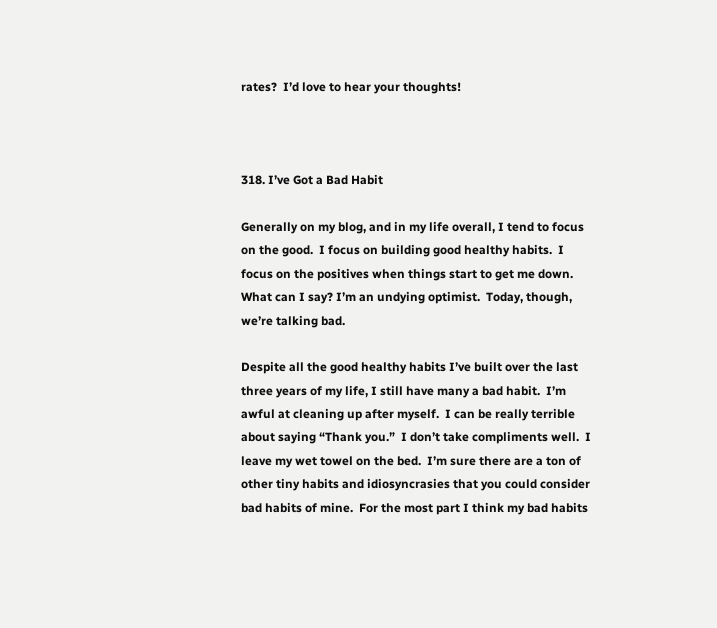rates?  I’d love to hear your thoughts!



318. I’ve Got a Bad Habit

Generally on my blog, and in my life overall, I tend to focus on the good.  I focus on building good healthy habits.  I focus on the positives when things start to get me down.  What can I say? I’m an undying optimist.  Today, though, we’re talking bad.

Despite all the good healthy habits I’ve built over the last three years of my life, I still have many a bad habit.  I’m awful at cleaning up after myself.  I can be really terrible about saying “Thank you.”  I don’t take compliments well.  I leave my wet towel on the bed.  I’m sure there are a ton of other tiny habits and idiosyncrasies that you could consider bad habits of mine.  For the most part I think my bad habits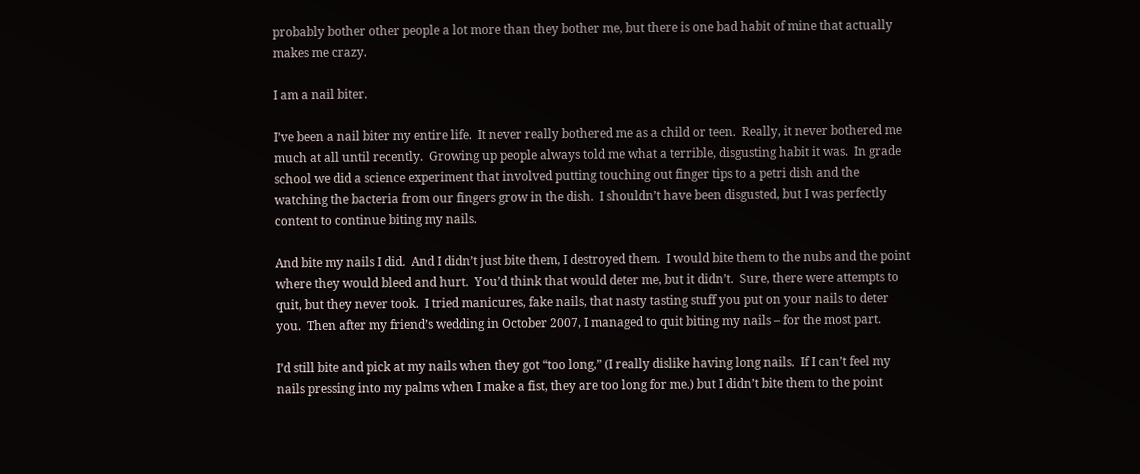probably bother other people a lot more than they bother me, but there is one bad habit of mine that actually makes me crazy.

I am a nail biter.

I’ve been a nail biter my entire life.  It never really bothered me as a child or teen.  Really, it never bothered me much at all until recently.  Growing up people always told me what a terrible, disgusting habit it was.  In grade school we did a science experiment that involved putting touching out finger tips to a petri dish and the watching the bacteria from our fingers grow in the dish.  I shouldn’t have been disgusted, but I was perfectly content to continue biting my nails.

And bite my nails I did.  And I didn’t just bite them, I destroyed them.  I would bite them to the nubs and the point where they would bleed and hurt.  You’d think that would deter me, but it didn’t.  Sure, there were attempts to quit, but they never took.  I tried manicures, fake nails, that nasty tasting stuff you put on your nails to deter you.  Then after my friend’s wedding in October 2007, I managed to quit biting my nails – for the most part.

I’d still bite and pick at my nails when they got “too long,” (I really dislike having long nails.  If I can’t feel my nails pressing into my palms when I make a fist, they are too long for me.) but I didn’t bite them to the point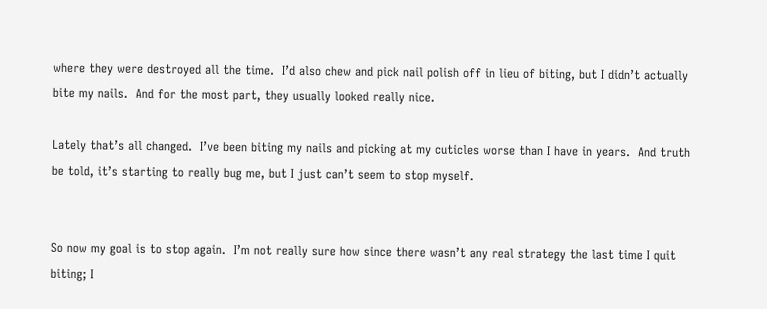where they were destroyed all the time.  I’d also chew and pick nail polish off in lieu of biting, but I didn’t actually bite my nails.  And for the most part, they usually looked really nice.

Lately that’s all changed.  I’ve been biting my nails and picking at my cuticles worse than I have in years.  And truth be told, it’s starting to really bug me, but I just can’t seem to stop myself.


So now my goal is to stop again.  I’m not really sure how since there wasn’t any real strategy the last time I quit biting; I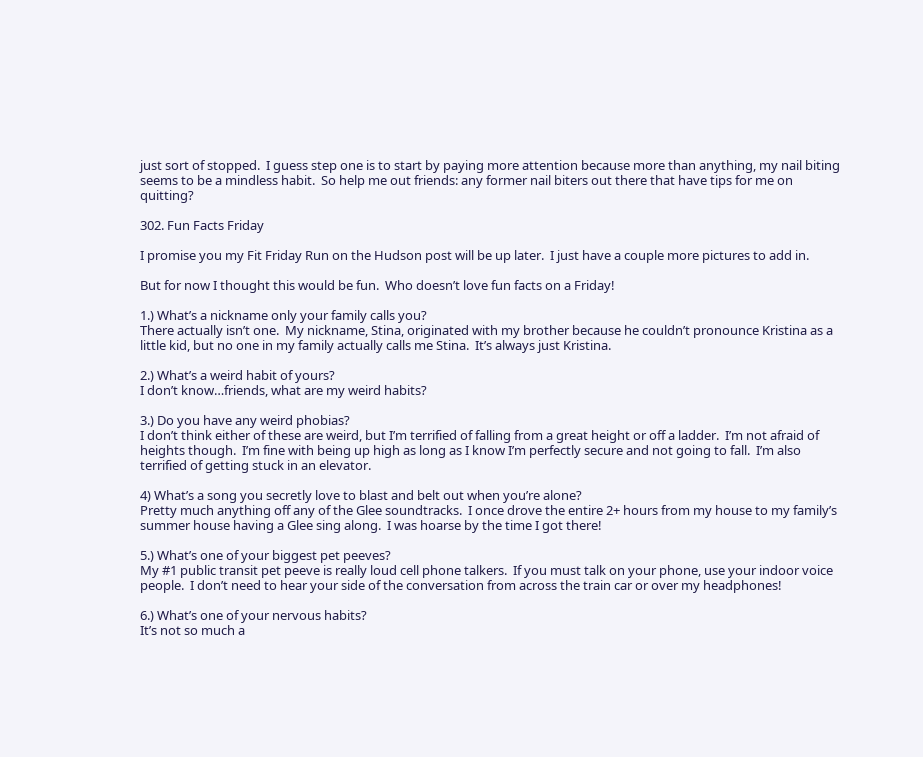just sort of stopped.  I guess step one is to start by paying more attention because more than anything, my nail biting seems to be a mindless habit.  So help me out friends: any former nail biters out there that have tips for me on quitting?

302. Fun Facts Friday

I promise you my Fit Friday Run on the Hudson post will be up later.  I just have a couple more pictures to add in.

But for now I thought this would be fun.  Who doesn’t love fun facts on a Friday!

1.) What’s a nickname only your family calls you?
There actually isn’t one.  My nickname, Stina, originated with my brother because he couldn’t pronounce Kristina as a little kid, but no one in my family actually calls me Stina.  It’s always just Kristina.

2.) What’s a weird habit of yours?
I don’t know…friends, what are my weird habits?

3.) Do you have any weird phobias?
I don’t think either of these are weird, but I’m terrified of falling from a great height or off a ladder.  I’m not afraid of heights though.  I’m fine with being up high as long as I know I’m perfectly secure and not going to fall.  I’m also terrified of getting stuck in an elevator.

4) What’s a song you secretly love to blast and belt out when you’re alone?
Pretty much anything off any of the Glee soundtracks.  I once drove the entire 2+ hours from my house to my family’s summer house having a Glee sing along.  I was hoarse by the time I got there!

5.) What’s one of your biggest pet peeves?
My #1 public transit pet peeve is really loud cell phone talkers.  If you must talk on your phone, use your indoor voice people.  I don’t need to hear your side of the conversation from across the train car or over my headphones!

6.) What’s one of your nervous habits?
It’s not so much a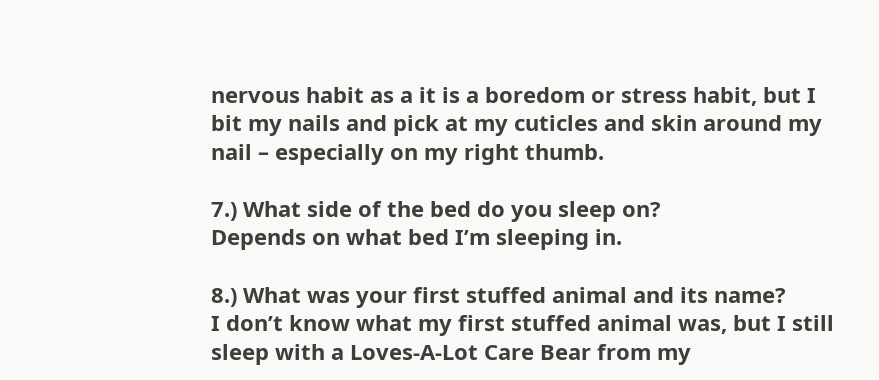nervous habit as a it is a boredom or stress habit, but I bit my nails and pick at my cuticles and skin around my nail – especially on my right thumb.

7.) What side of the bed do you sleep on?
Depends on what bed I’m sleeping in.

8.) What was your first stuffed animal and its name?
I don’t know what my first stuffed animal was, but I still sleep with a Loves-A-Lot Care Bear from my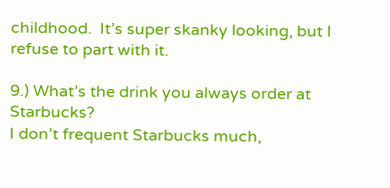childhood.  It’s super skanky looking, but I refuse to part with it.

9.) What’s the drink you always order at Starbucks?
I don’t frequent Starbucks much,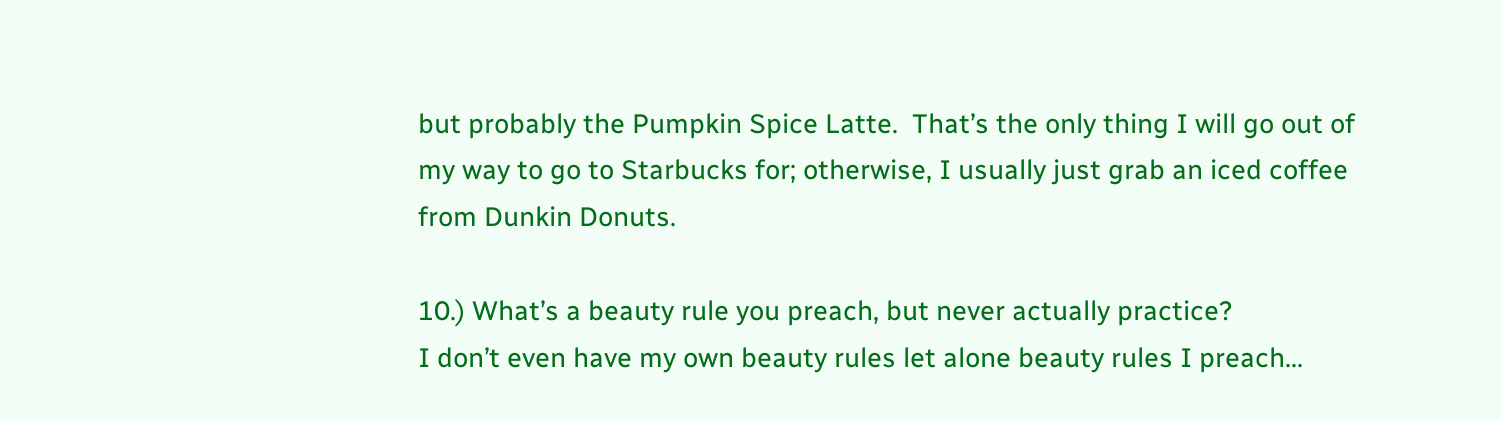but probably the Pumpkin Spice Latte.  That’s the only thing I will go out of my way to go to Starbucks for; otherwise, I usually just grab an iced coffee from Dunkin Donuts.

10.) What’s a beauty rule you preach, but never actually practice?
I don’t even have my own beauty rules let alone beauty rules I preach…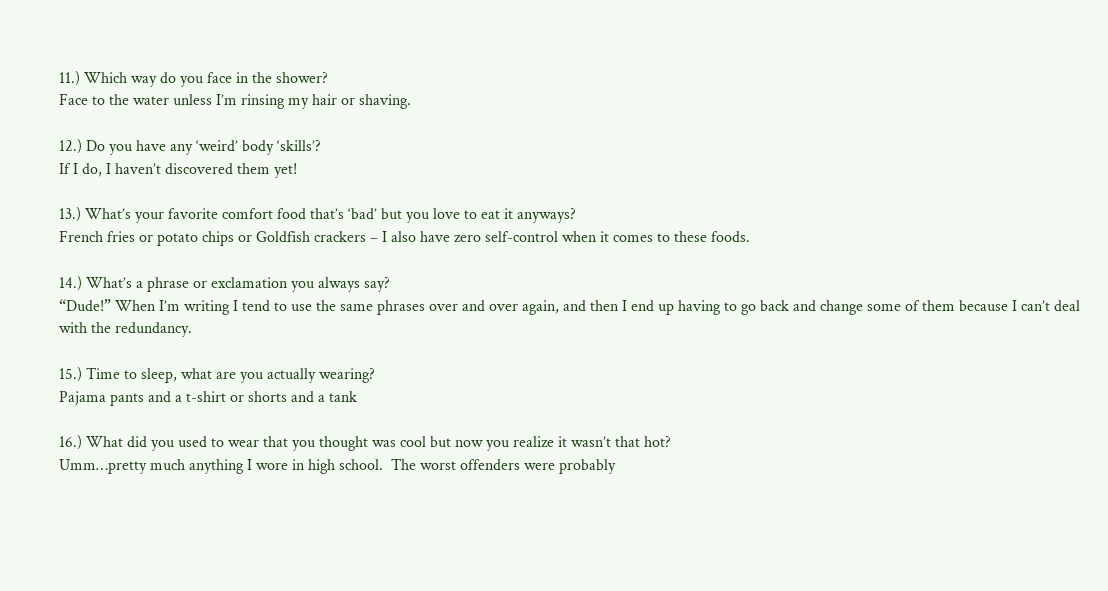11.) Which way do you face in the shower?
Face to the water unless I’m rinsing my hair or shaving.

12.) Do you have any ‘weird’ body ‘skills’?
If I do, I haven’t discovered them yet!

13.) What’s your favorite comfort food that’s ‘bad’ but you love to eat it anyways?
French fries or potato chips or Goldfish crackers – I also have zero self-control when it comes to these foods.

14.) What’s a phrase or exclamation you always say?
“Dude!” When I’m writing I tend to use the same phrases over and over again, and then I end up having to go back and change some of them because I can’t deal with the redundancy.

15.) Time to sleep, what are you actually wearing?
Pajama pants and a t-shirt or shorts and a tank

16.) What did you used to wear that you thought was cool but now you realize it wasn’t that hot?
Umm…pretty much anything I wore in high school.  The worst offenders were probably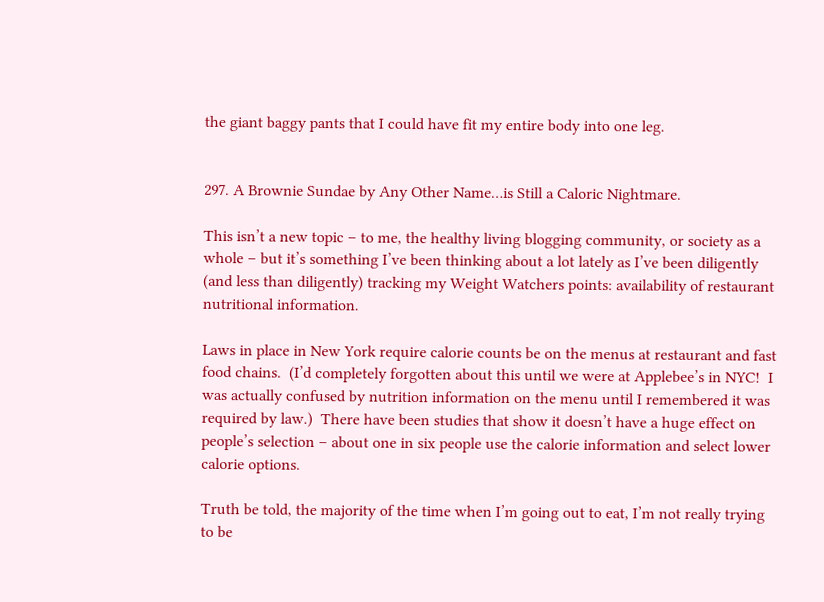the giant baggy pants that I could have fit my entire body into one leg.


297. A Brownie Sundae by Any Other Name…is Still a Caloric Nightmare.

This isn’t a new topic – to me, the healthy living blogging community, or society as a whole – but it’s something I’ve been thinking about a lot lately as I’ve been diligently (and less than diligently) tracking my Weight Watchers points: availability of restaurant nutritional information.

Laws in place in New York require calorie counts be on the menus at restaurant and fast food chains.  (I’d completely forgotten about this until we were at Applebee’s in NYC!  I was actually confused by nutrition information on the menu until I remembered it was required by law.)  There have been studies that show it doesn’t have a huge effect on people’s selection – about one in six people use the calorie information and select lower calorie options.

Truth be told, the majority of the time when I’m going out to eat, I’m not really trying to be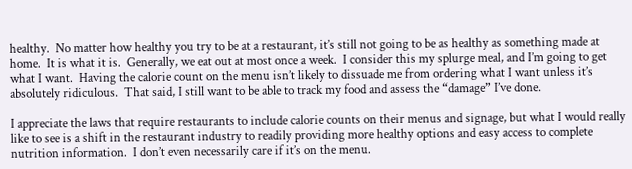healthy.  No matter how healthy you try to be at a restaurant, it’s still not going to be as healthy as something made at home.  It is what it is.  Generally, we eat out at most once a week.  I consider this my splurge meal, and I’m going to get what I want.  Having the calorie count on the menu isn’t likely to dissuade me from ordering what I want unless it’s absolutely ridiculous.  That said, I still want to be able to track my food and assess the “damage” I’ve done.

I appreciate the laws that require restaurants to include calorie counts on their menus and signage, but what I would really like to see is a shift in the restaurant industry to readily providing more healthy options and easy access to complete nutrition information.  I don’t even necessarily care if it’s on the menu.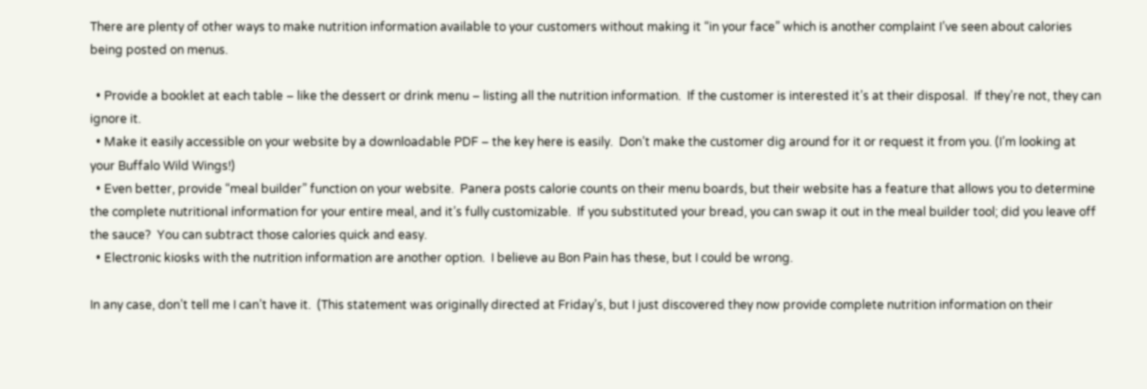There are plenty of other ways to make nutrition information available to your customers without making it “in your face” which is another complaint I’ve seen about calories being posted on menus.

  • Provide a booklet at each table – like the dessert or drink menu – listing all the nutrition information.  If the customer is interested it’s at their disposal.  If they’re not, they can ignore it.
  • Make it easily accessible on your website by a downloadable PDF – the key here is easily.  Don’t make the customer dig around for it or request it from you. (I’m looking at your Buffalo Wild Wings!)
  • Even better, provide “meal builder” function on your website.  Panera posts calorie counts on their menu boards, but their website has a feature that allows you to determine the complete nutritional information for your entire meal, and it’s fully customizable.  If you substituted your bread, you can swap it out in the meal builder tool; did you leave off the sauce?  You can subtract those calories quick and easy.
  • Electronic kiosks with the nutrition information are another option.  I believe au Bon Pain has these, but I could be wrong.

In any case, don’t tell me I can’t have it.  (This statement was originally directed at Friday’s, but I just discovered they now provide complete nutrition information on their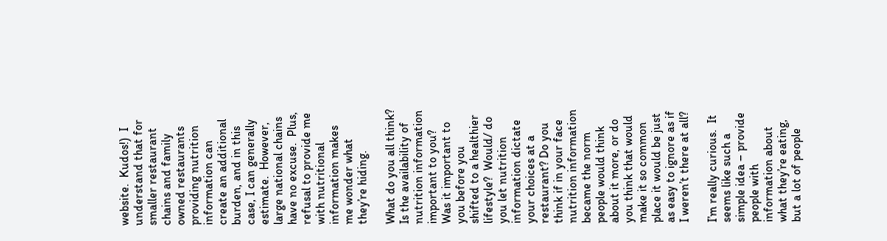website.  Kudos!)  I understand that for smaller restaurant chains and family owned restaurants providing nutrition information can create an additional burden, and in this case, I can generally estimate.  However, large national chains have no excuse.  Plus, refusal to provide me with nutritional information makes me wonder what they’re hiding.

What do you all think?  Is the availability of nutrition information important to you?  Was it important to you before you shifted to a healthier lifestyle?  Would/ do you let nutrition information dictate your choices at a restaurant? Do you think if in your face nutrition information became the norm people would think about it more, or do you think that would make it so common place it would be just as easy to ignore as if I weren’t there at all?

I’m really curious.  It seems like such a simple idea – provide people with information about what they’re eating, but a lot of people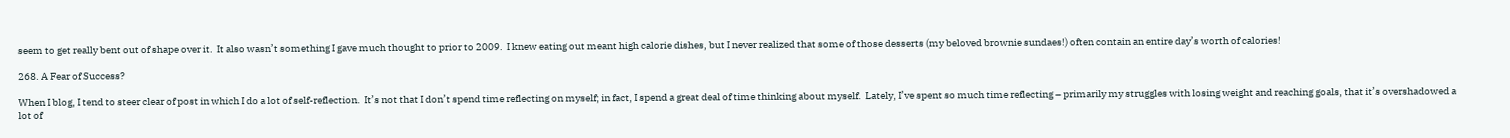seem to get really bent out of shape over it.  It also wasn’t something I gave much thought to prior to 2009.  I knew eating out meant high calorie dishes, but I never realized that some of those desserts (my beloved brownie sundaes!) often contain an entire day’s worth of calories!

268. A Fear of Success?

When I blog, I tend to steer clear of post in which I do a lot of self-reflection.  It’s not that I don’t spend time reflecting on myself; in fact, I spend a great deal of time thinking about myself.  Lately, I’ve spent so much time reflecting – primarily my struggles with losing weight and reaching goals, that it’s overshadowed a lot of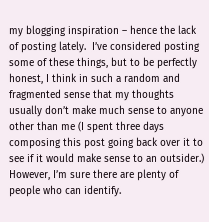my blogging inspiration – hence the lack of posting lately.  I’ve considered posting some of these things, but to be perfectly honest, I think in such a random and fragmented sense that my thoughts usually don’t make much sense to anyone other than me (I spent three days composing this post going back over it to see if it would make sense to an outsider.)  However, I’m sure there are plenty of people who can identify.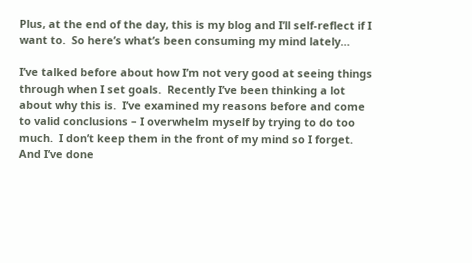Plus, at the end of the day, this is my blog and I’ll self-reflect if I want to.  So here’s what’s been consuming my mind lately…

I’ve talked before about how I’m not very good at seeing things through when I set goals.  Recently I’ve been thinking a lot about why this is.  I’ve examined my reasons before and come to valid conclusions – I overwhelm myself by trying to do too much.  I don’t keep them in the front of my mind so I forget.  And I’ve done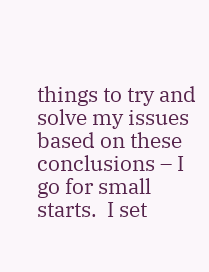things to try and solve my issues based on these conclusions – I go for small starts.  I set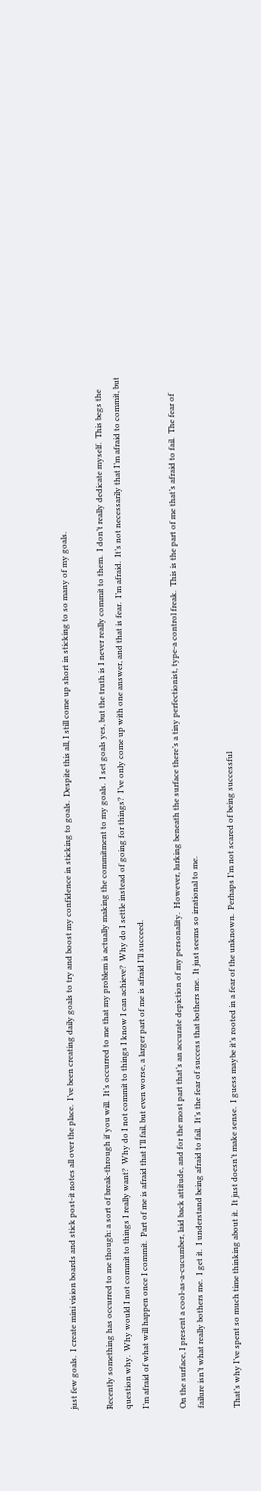just few goals.  I create mini vision boards and stick post-it notes all over the place.  I’ve been creating daily goals to try and boost my confidence in sticking to goals.  Despite this all, I still come up short in sticking to so many of my goals.

Recently something has occurred to me though: a sort of break-through if you will.  It’s occurred to me that my problem is actually making the commitment to my goals.  I set goals yes, but the truth is I never really commit to them.  I don’t really dedicate myself.  This begs the question why.  Why would I not commit to things I really want?  Why do I not commit to things I know I can achieve?  Why do I settle instead of going for things?  I’ve only come up with one answer, and that is fear.  I’m afraid.  It’s not necessarily that I’m afraid to commit, but I’m afraid of what will happen once I commit.  Part of me is afraid that I’ll fail, but even worse, a larger part of me is afraid I’ll succeed.

On the surface, I present a cool-as-a-cucumber, laid back attitude, and for the most part that’s an accurate depiction of my personality.  However, lurking beneath the surface there’s a tiny perfectionist, type-a control freak.  This is the part of me that’s afraid to fail.  The fear of failure isn’t what really bothers me.  I get it.  I understand being afraid to fail.  It’s the fear of success that bothers me.  It just seems so irrational to me.

That’s why I’ve spent so much time thinking about it.  It just doesn’t make sense.  I guess maybe it’s rooted in a fear of the unknown.  Perhaps I’m not scared of being successful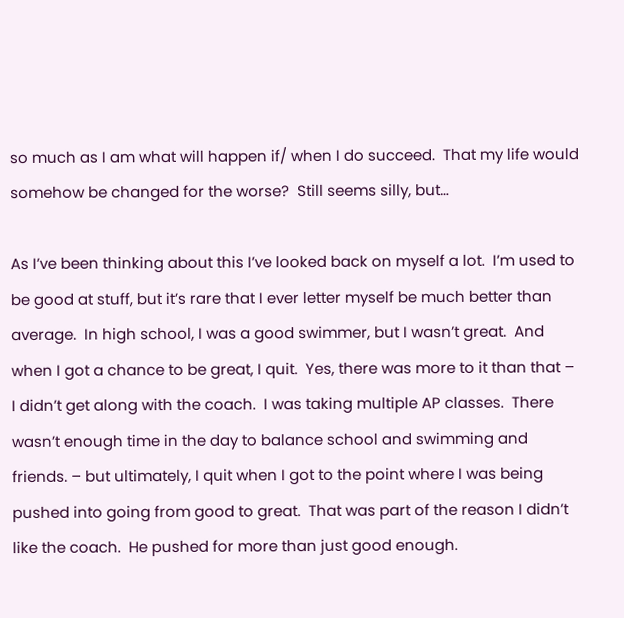so much as I am what will happen if/ when I do succeed.  That my life would somehow be changed for the worse?  Still seems silly, but…

As I’ve been thinking about this I’ve looked back on myself a lot.  I’m used to be good at stuff, but it’s rare that I ever letter myself be much better than average.  In high school, I was a good swimmer, but I wasn’t great.  And when I got a chance to be great, I quit.  Yes, there was more to it than that – I didn’t get along with the coach.  I was taking multiple AP classes.  There wasn’t enough time in the day to balance school and swimming and friends. – but ultimately, I quit when I got to the point where I was being pushed into going from good to great.  That was part of the reason I didn’t like the coach.  He pushed for more than just good enough.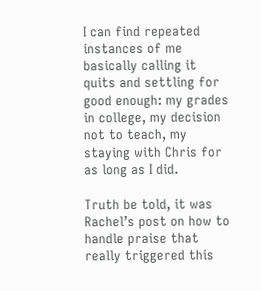I can find repeated instances of me basically calling it quits and settling for good enough: my grades in college, my decision not to teach, my staying with Chris for as long as I did.

Truth be told, it was Rachel’s post on how to handle praise that really triggered this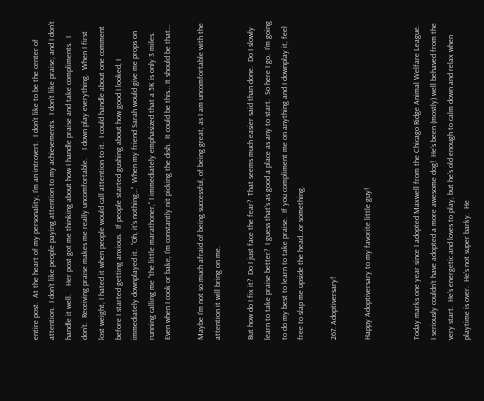entire post.  At the heart of my personality, I’m an introvert.  I don’t like to be the center of attention.  I don’t like people paying attention to my achievements.  I don’t like praise, and I don’t handle it well.    Her post got me thinking about how I handle praise and take compliments.  I don’t.  Receiving praise makes me really uncomfortable.    I down play everything.  When I first lost weight, I hated it when people would call attention to it.  I could handle about one comment before I started getting anxious.  If people started gushing about how good I looked, I immediately downplayed it.  “Oh, it’s nothing…”  When my friend Sarah would give me props on running calling me “the little marathoner,” I immediately emphasized that a 5K is only 3 miles.  Even when I cook or bake, I’m constantly nit picking the dish.  It could be this… It should be that…

Maybe I’m not so much afraid of being successful, of being great, as I am uncomfortable with the attention it will bring on me.

But how do I fix it?  Do I just face the fear?  That seems much easier said than done.  Do I slowly learn to take praise better?  I guess that’s as good a place as any to start.  So here I go.  I’m going to do my best to learn to take praise.  If you compliment me on anything and I downplay it, feel free to slap me upside the head…or something.

267. Adoptiversary!

Happy Adoptiversary to my favorite little guy!


Today marks one year since I adopted Maxwell from the Chicago Ridge Animal Welfare League.  I seriously couldn’t have adopted a more awesome dog!  He’s been (mostly) well behaved from the very start.  He’s energetic and loves to play, but he’s old enough to calm down and relax when playtime is over.  He’s not super barky.  He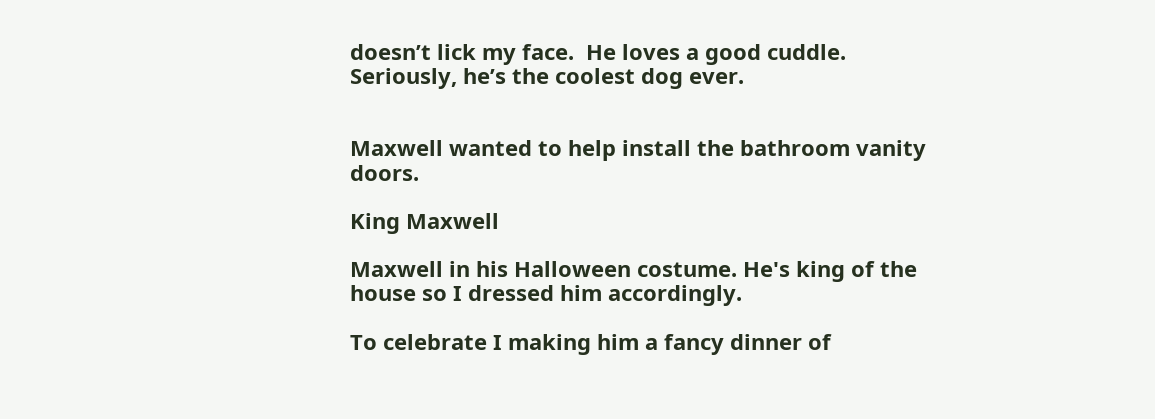doesn’t lick my face.  He loves a good cuddle.  Seriously, he’s the coolest dog ever.


Maxwell wanted to help install the bathroom vanity doors.

King Maxwell

Maxwell in his Halloween costume. He's king of the house so I dressed him accordingly.

To celebrate I making him a fancy dinner of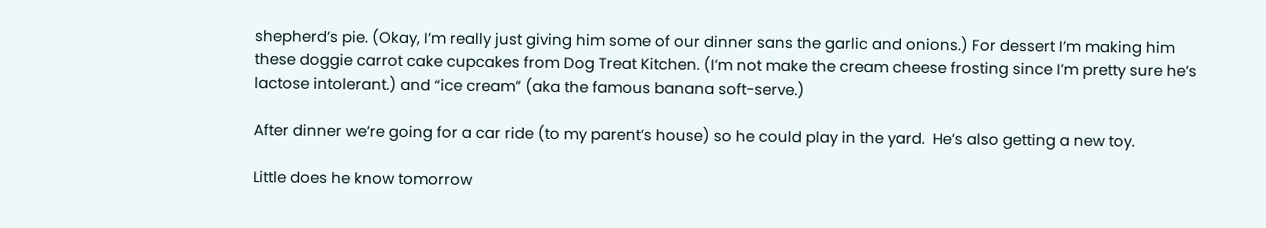shepherd’s pie. (Okay, I’m really just giving him some of our dinner sans the garlic and onions.) For dessert I’m making him these doggie carrot cake cupcakes from Dog Treat Kitchen. (I’m not make the cream cheese frosting since I’m pretty sure he’s lactose intolerant.) and “ice cream” (aka the famous banana soft-serve.)

After dinner we’re going for a car ride (to my parent’s house) so he could play in the yard.  He’s also getting a new toy.

Little does he know tomorrow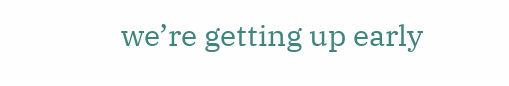we’re getting up early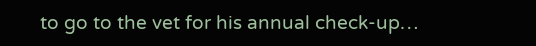to go to the vet for his annual check-up…